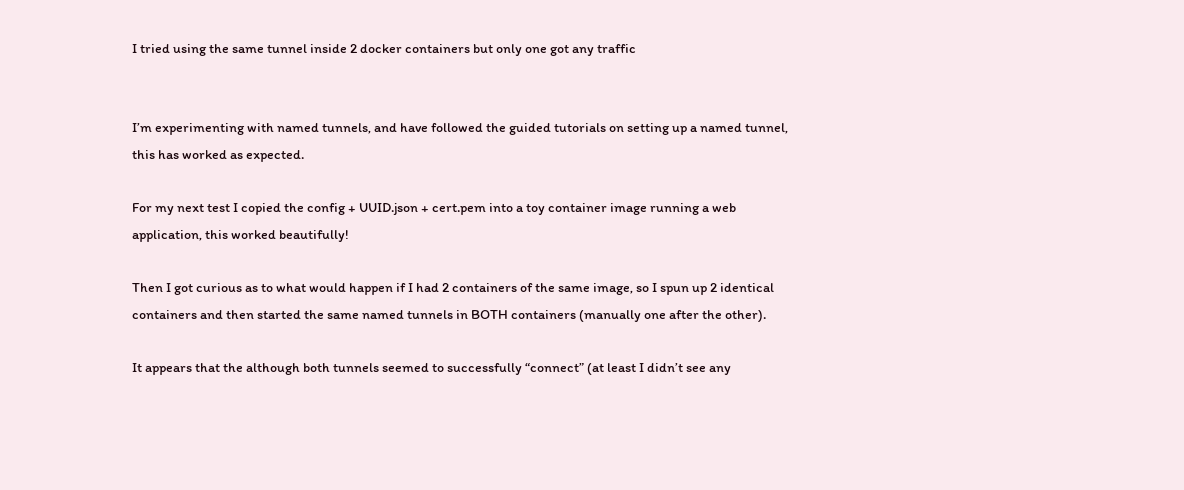I tried using the same tunnel inside 2 docker containers but only one got any traffic


I’m experimenting with named tunnels, and have followed the guided tutorials on setting up a named tunnel, this has worked as expected.

For my next test I copied the config + UUID.json + cert.pem into a toy container image running a web application, this worked beautifully!

Then I got curious as to what would happen if I had 2 containers of the same image, so I spun up 2 identical containers and then started the same named tunnels in BOTH containers (manually one after the other).

It appears that the although both tunnels seemed to successfully “connect” (at least I didn’t see any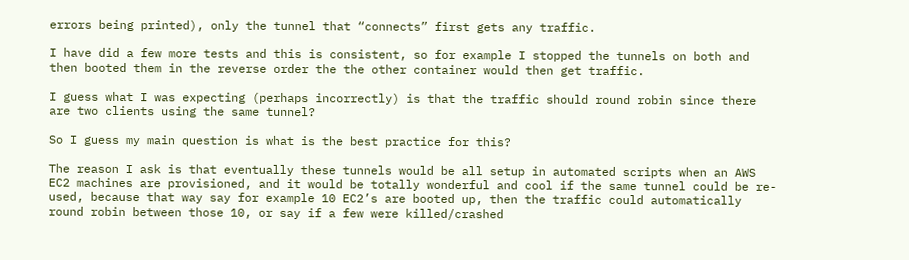errors being printed), only the tunnel that “connects” first gets any traffic.

I have did a few more tests and this is consistent, so for example I stopped the tunnels on both and then booted them in the reverse order the the other container would then get traffic.

I guess what I was expecting (perhaps incorrectly) is that the traffic should round robin since there are two clients using the same tunnel?

So I guess my main question is what is the best practice for this?

The reason I ask is that eventually these tunnels would be all setup in automated scripts when an AWS EC2 machines are provisioned, and it would be totally wonderful and cool if the same tunnel could be re-used, because that way say for example 10 EC2’s are booted up, then the traffic could automatically round robin between those 10, or say if a few were killed/crashed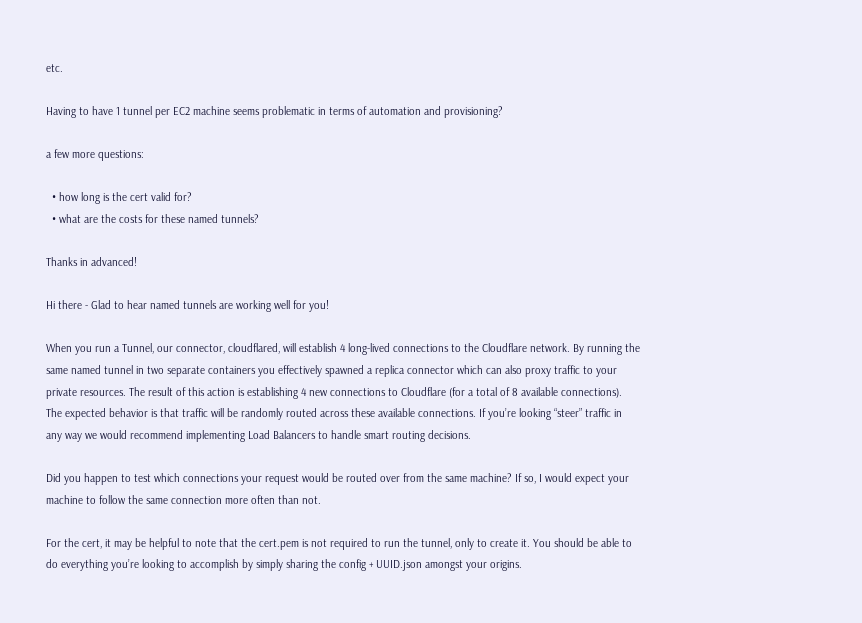etc.

Having to have 1 tunnel per EC2 machine seems problematic in terms of automation and provisioning?

a few more questions:

  • how long is the cert valid for?
  • what are the costs for these named tunnels?

Thanks in advanced!

Hi there - Glad to hear named tunnels are working well for you!

When you run a Tunnel, our connector, cloudflared, will establish 4 long-lived connections to the Cloudflare network. By running the same named tunnel in two separate containers you effectively spawned a replica connector which can also proxy traffic to your private resources. The result of this action is establishing 4 new connections to Cloudflare (for a total of 8 available connections). The expected behavior is that traffic will be randomly routed across these available connections. If you’re looking “steer” traffic in any way we would recommend implementing Load Balancers to handle smart routing decisions.

Did you happen to test which connections your request would be routed over from the same machine? If so, I would expect your machine to follow the same connection more often than not.

For the cert, it may be helpful to note that the cert.pem is not required to run the tunnel, only to create it. You should be able to do everything you’re looking to accomplish by simply sharing the config + UUID.json amongst your origins.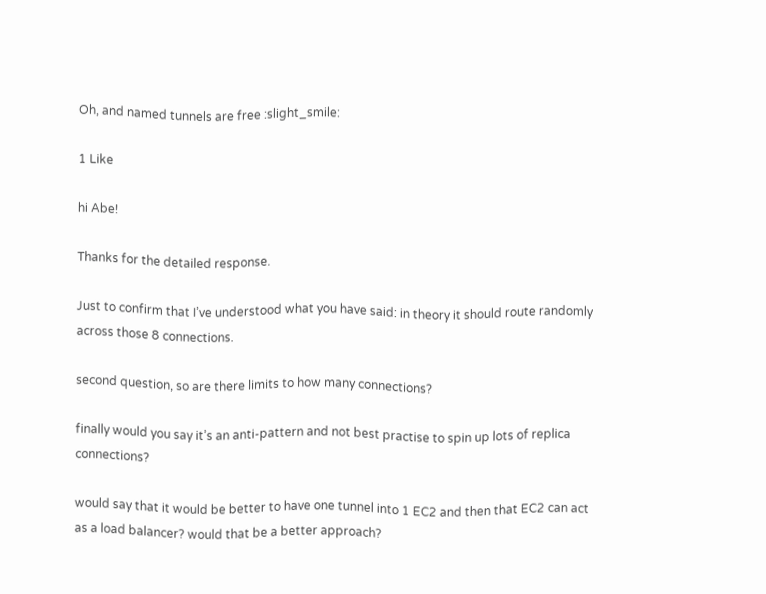Oh, and named tunnels are free :slight_smile:

1 Like

hi Abe!

Thanks for the detailed response.

Just to confirm that I’ve understood what you have said: in theory it should route randomly across those 8 connections.

second question, so are there limits to how many connections?

finally would you say it’s an anti-pattern and not best practise to spin up lots of replica connections?

would say that it would be better to have one tunnel into 1 EC2 and then that EC2 can act as a load balancer? would that be a better approach?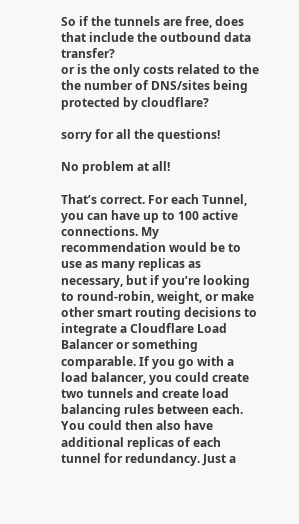So if the tunnels are free, does that include the outbound data transfer?
or is the only costs related to the the number of DNS/sites being protected by cloudflare?

sorry for all the questions!

No problem at all!

That’s correct. For each Tunnel, you can have up to 100 active connections. My recommendation would be to use as many replicas as necessary, but if you’re looking to round-robin, weight, or make other smart routing decisions to integrate a Cloudflare Load Balancer or something comparable. If you go with a load balancer, you could create two tunnels and create load balancing rules between each. You could then also have additional replicas of each tunnel for redundancy. Just a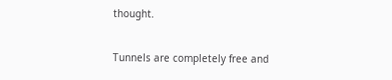thought.

Tunnels are completely free and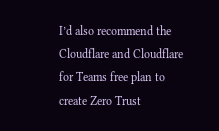I’d also recommend the Cloudflare and Cloudflare for Teams free plan to create Zero Trust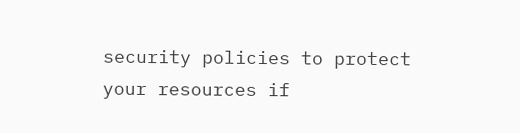security policies to protect your resources if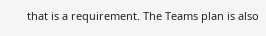that is a requirement. The Teams plan is also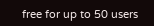free for up to 50 users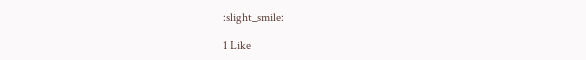:slight_smile:

1 Like